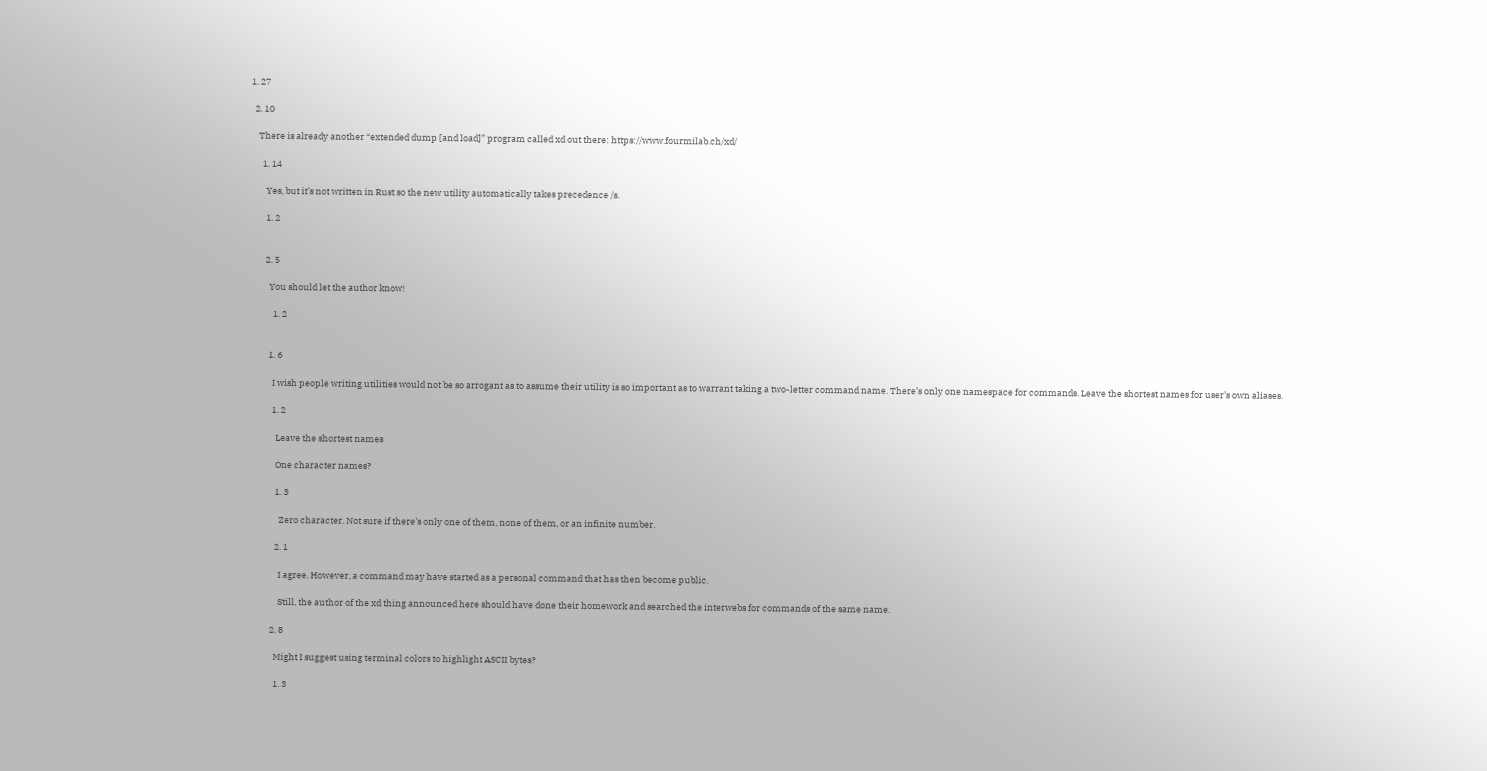1. 27

  2. 10

    There is already another “extended dump [and load]” program called xd out there: https://www.fourmilab.ch/xd/

      1. 14

        Yes, but it’s not written in Rust so the new utility automatically takes precedence /s.

        1. 2


        2. 5

          You should let the author know!

            1. 2


          1. 6

            I wish people writing utilities would not be so arrogant as to assume their utility is so important as to warrant taking a two-letter command name. There’s only one namespace for commands. Leave the shortest names for user’s own aliases.

            1. 2

              Leave the shortest names

              One character names?

              1. 3

                Zero character. Not sure if there’s only one of them, none of them, or an infinite number.

              2. 1

                I agree. However, a command may have started as a personal command that has then become public.

                Still, the author of the xd thing announced here should have done their homework and searched the interwebs for commands of the same name.

            2. 8

              Might I suggest using terminal colors to highlight ASCII bytes?

              1. 3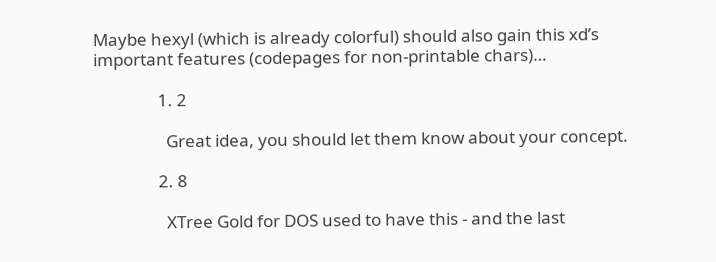Maybe hexyl (which is already colorful) should also gain this xd’s important features (codepages for non-printable chars)…

                1. 2

                  Great idea, you should let them know about your concept.

                2. 8

                  XTree Gold for DOS used to have this - and the last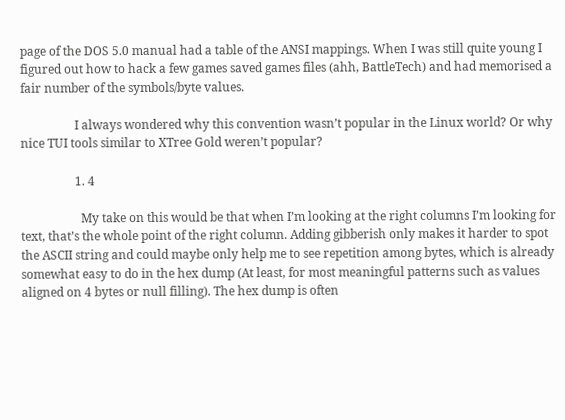page of the DOS 5.0 manual had a table of the ANSI mappings. When I was still quite young I figured out how to hack a few games saved games files (ahh, BattleTech) and had memorised a fair number of the symbols/byte values.

                  I always wondered why this convention wasn’t popular in the Linux world? Or why nice TUI tools similar to XTree Gold weren’t popular?

                  1. 4

                    My take on this would be that when I’m looking at the right columns I’m looking for text, that’s the whole point of the right column. Adding gibberish only makes it harder to spot the ASCII string and could maybe only help me to see repetition among bytes, which is already somewhat easy to do in the hex dump (At least, for most meaningful patterns such as values aligned on 4 bytes or null filling). The hex dump is often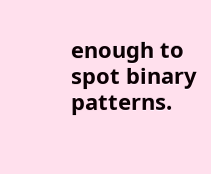enough to spot binary patterns.